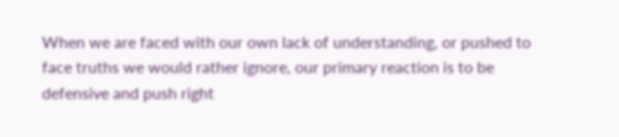When we are faced with our own lack of understanding, or pushed to face truths we would rather ignore, our primary reaction is to be defensive and push right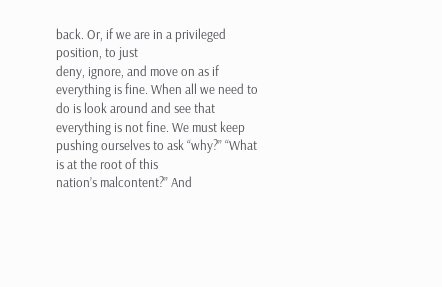back. Or, if we are in a privileged position, to just
deny, ignore, and move on as if everything is fine. When all we need to do is look around and see that everything is not fine. We must keep pushing ourselves to ask “why?” “What is at the root of this
nation’s malcontent?” And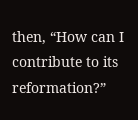then, “How can I contribute to its reformation?”